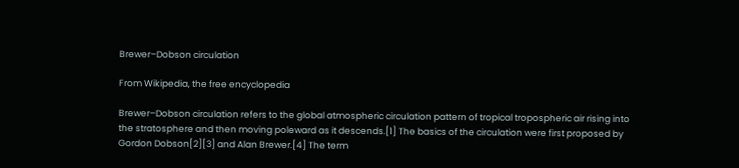Brewer–Dobson circulation

From Wikipedia, the free encyclopedia

Brewer–Dobson circulation refers to the global atmospheric circulation pattern of tropical tropospheric air rising into the stratosphere and then moving poleward as it descends.[1] The basics of the circulation were first proposed by Gordon Dobson[2][3] and Alan Brewer.[4] The term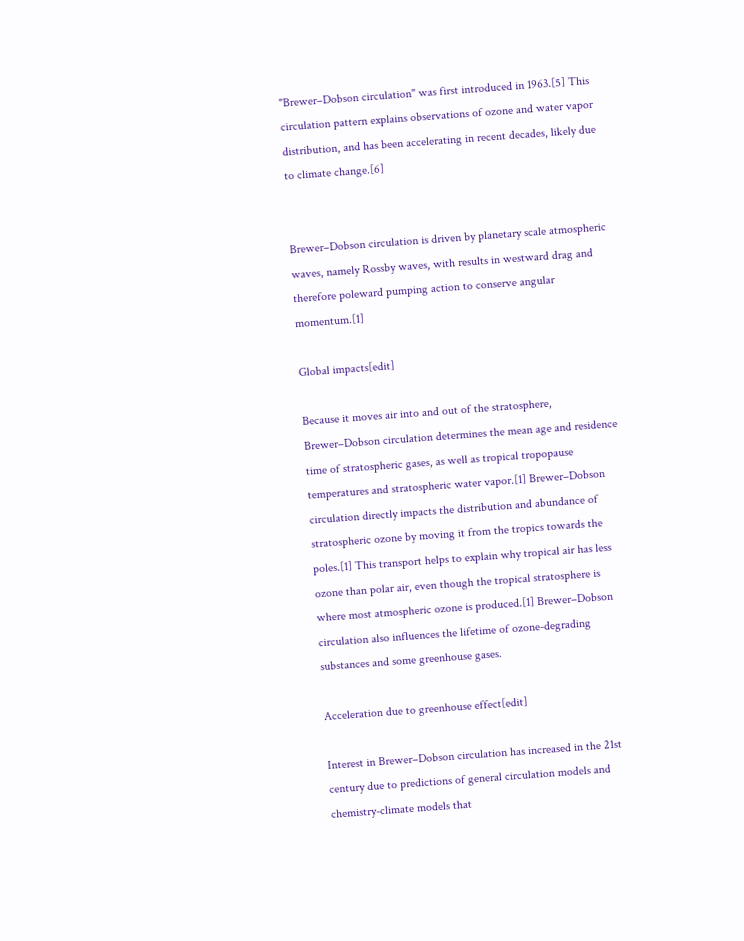"Brewer–Dobson circulation" was first introduced in 1963.[5] This circulation pattern explains observations of ozone and water vapor distribution, and has been accelerating in recent decades, likely due to climate change.[6]


Brewer–Dobson circulation is driven by planetary scale atmospheric waves, namely Rossby waves, with results in westward drag and therefore poleward pumping action to conserve angular momentum.[1]

Global impacts[edit]

Because it moves air into and out of the stratosphere, Brewer–Dobson circulation determines the mean age and residence time of stratospheric gases, as well as tropical tropopause temperatures and stratospheric water vapor.[1] Brewer–Dobson circulation directly impacts the distribution and abundance of stratospheric ozone by moving it from the tropics towards the poles.[1] This transport helps to explain why tropical air has less ozone than polar air, even though the tropical stratosphere is where most atmospheric ozone is produced.[1] Brewer–Dobson circulation also influences the lifetime of ozone-degrading substances and some greenhouse gases.

Acceleration due to greenhouse effect[edit]

Interest in Brewer–Dobson circulation has increased in the 21st century due to predictions of general circulation models and chemistry-climate models that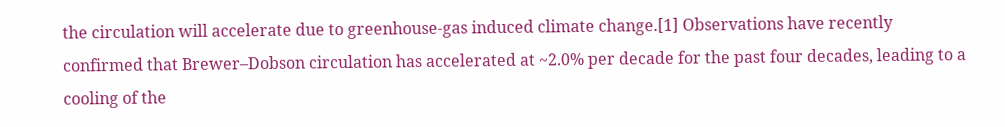the circulation will accelerate due to greenhouse-gas induced climate change.[1] Observations have recently confirmed that Brewer–Dobson circulation has accelerated at ~2.0% per decade for the past four decades, leading to a cooling of the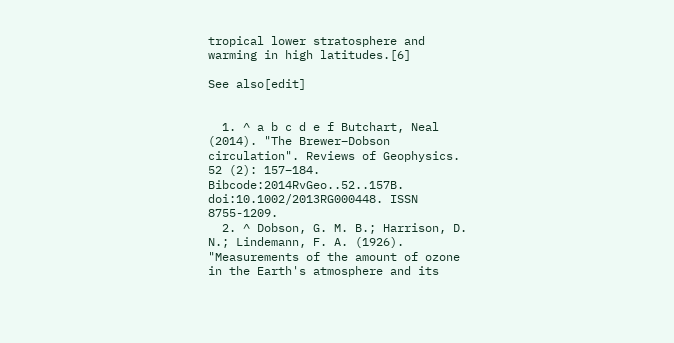tropical lower stratosphere and warming in high latitudes.[6]

See also[edit]


  1. ^ a b c d e f Butchart, Neal (2014). "The Brewer–Dobson circulation". Reviews of Geophysics. 52 (2): 157–184. Bibcode:2014RvGeo..52..157B. doi:10.1002/2013RG000448. ISSN 8755-1209.
  2. ^ Dobson, G. M. B.; Harrison, D. N.; Lindemann, F. A. (1926). "Measurements of the amount of ozone in the Earth's atmosphere and its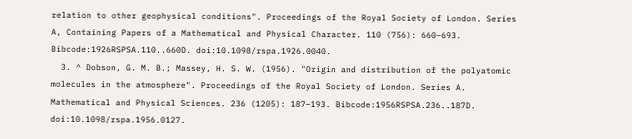relation to other geophysical conditions". Proceedings of the Royal Society of London. Series A, Containing Papers of a Mathematical and Physical Character. 110 (756): 660–693. Bibcode:1926RSPSA.110..660D. doi:10.1098/rspa.1926.0040.
  3. ^ Dobson, G. M. B.; Massey, H. S. W. (1956). "Origin and distribution of the polyatomic molecules in the atmosphere". Proceedings of the Royal Society of London. Series A. Mathematical and Physical Sciences. 236 (1205): 187–193. Bibcode:1956RSPSA.236..187D. doi:10.1098/rspa.1956.0127.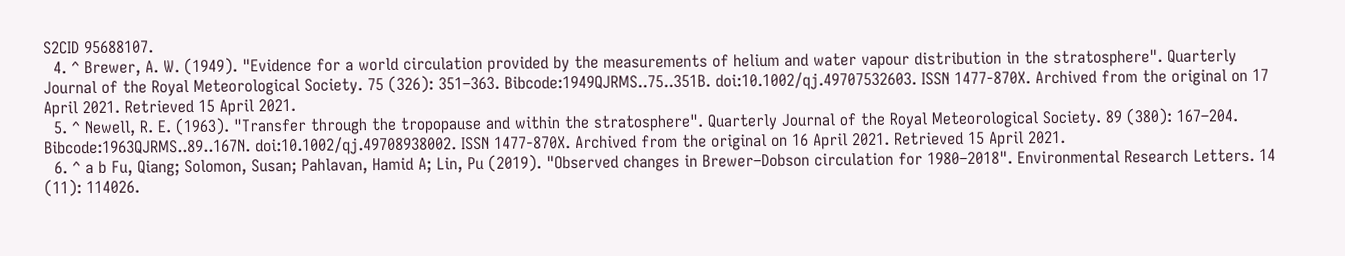S2CID 95688107.
  4. ^ Brewer, A. W. (1949). "Evidence for a world circulation provided by the measurements of helium and water vapour distribution in the stratosphere". Quarterly Journal of the Royal Meteorological Society. 75 (326): 351–363. Bibcode:1949QJRMS..75..351B. doi:10.1002/qj.49707532603. ISSN 1477-870X. Archived from the original on 17 April 2021. Retrieved 15 April 2021.
  5. ^ Newell, R. E. (1963). "Transfer through the tropopause and within the stratosphere". Quarterly Journal of the Royal Meteorological Society. 89 (380): 167–204. Bibcode:1963QJRMS..89..167N. doi:10.1002/qj.49708938002. ISSN 1477-870X. Archived from the original on 16 April 2021. Retrieved 15 April 2021.
  6. ^ a b Fu, Qiang; Solomon, Susan; Pahlavan, Hamid A; Lin, Pu (2019). "Observed changes in Brewer–Dobson circulation for 1980–2018". Environmental Research Letters. 14 (11): 114026.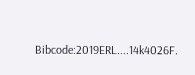Bibcode:2019ERL....14k4026F.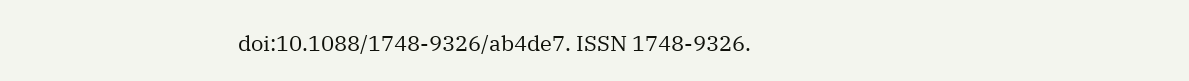doi:10.1088/1748-9326/ab4de7. ISSN 1748-9326.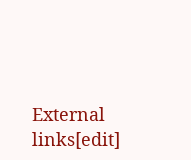External links[edit]